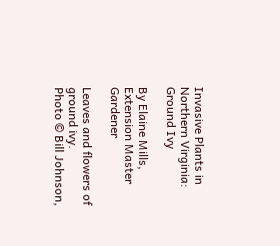Invasive Plants in Northern Virginia: Ground Ivy

By Elaine Mills, Extension Master Gardener

Leaves and flowers of ground ivy.
Photo © Bill Johnson,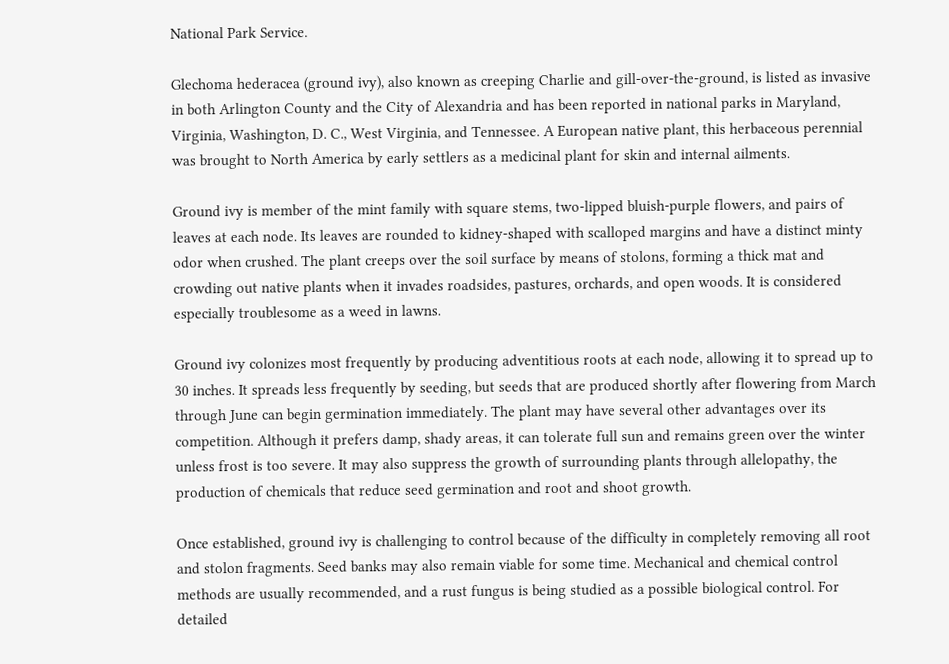National Park Service.

Glechoma hederacea (ground ivy), also known as creeping Charlie and gill-over-the-ground, is listed as invasive in both Arlington County and the City of Alexandria and has been reported in national parks in Maryland, Virginia, Washington, D. C., West Virginia, and Tennessee. A European native plant, this herbaceous perennial was brought to North America by early settlers as a medicinal plant for skin and internal ailments.

Ground ivy is member of the mint family with square stems, two-lipped bluish-purple flowers, and pairs of leaves at each node. Its leaves are rounded to kidney-shaped with scalloped margins and have a distinct minty odor when crushed. The plant creeps over the soil surface by means of stolons, forming a thick mat and crowding out native plants when it invades roadsides, pastures, orchards, and open woods. It is considered especially troublesome as a weed in lawns.

Ground ivy colonizes most frequently by producing adventitious roots at each node, allowing it to spread up to 30 inches. It spreads less frequently by seeding, but seeds that are produced shortly after flowering from March through June can begin germination immediately. The plant may have several other advantages over its competition. Although it prefers damp, shady areas, it can tolerate full sun and remains green over the winter unless frost is too severe. It may also suppress the growth of surrounding plants through allelopathy, the production of chemicals that reduce seed germination and root and shoot growth.

Once established, ground ivy is challenging to control because of the difficulty in completely removing all root and stolon fragments. Seed banks may also remain viable for some time. Mechanical and chemical control methods are usually recommended, and a rust fungus is being studied as a possible biological control. For detailed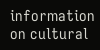information on cultural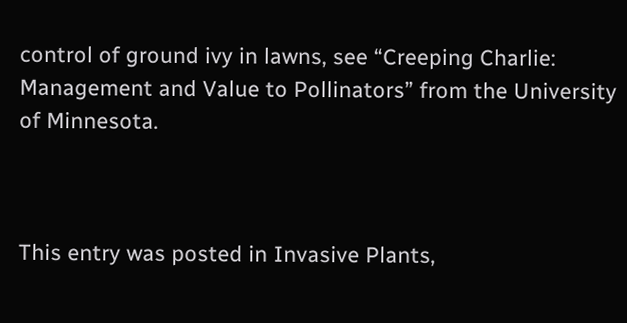control of ground ivy in lawns, see “Creeping Charlie: Management and Value to Pollinators” from the University of Minnesota.



This entry was posted in Invasive Plants,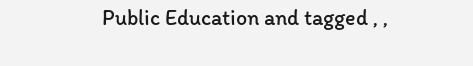Public Education and tagged , ,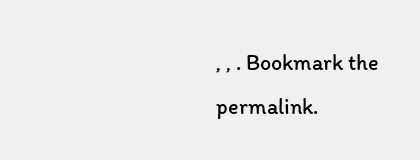, , . Bookmark the permalink.